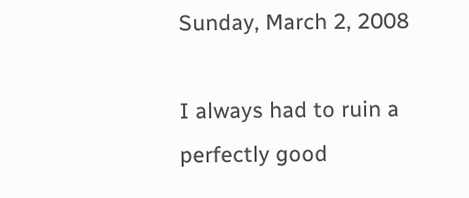Sunday, March 2, 2008

I always had to ruin a perfectly good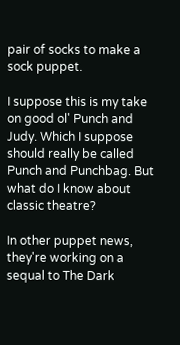pair of socks to make a sock puppet.

I suppose this is my take on good ol' Punch and Judy. Which I suppose should really be called Punch and Punchbag. But what do I know about classic theatre?

In other puppet news, they're working on a sequal to The Dark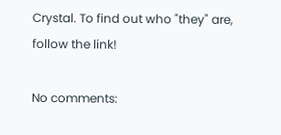Crystal. To find out who "they" are, follow the link!

No comments: